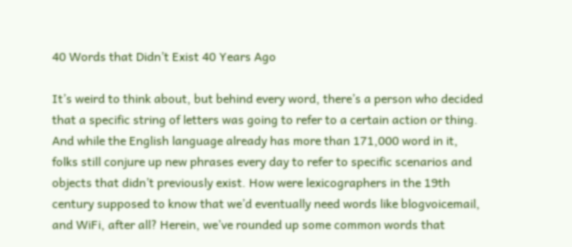40 Words that Didn’t Exist 40 Years Ago

It’s weird to think about, but behind every word, there’s a person who decided that a specific string of letters was going to refer to a certain action or thing. And while the English language already has more than 171,000 word in it, folks still conjure up new phrases every day to refer to specific scenarios and objects that didn’t previously exist. How were lexicographers in the 19th century supposed to know that we’d eventually need words like blogvoicemail, and WiFi, after all? Herein, we’ve rounded up some common words that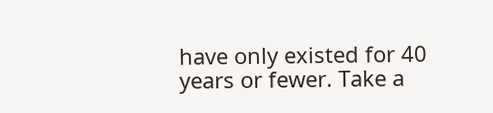have only existed for 40 years or fewer. Take a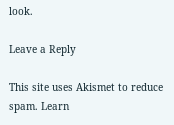look.

Leave a Reply

This site uses Akismet to reduce spam. Learn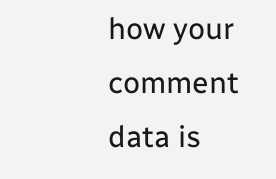how your comment data is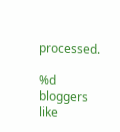processed.

%d bloggers like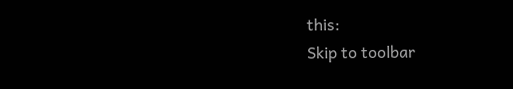this:
Skip to toolbar